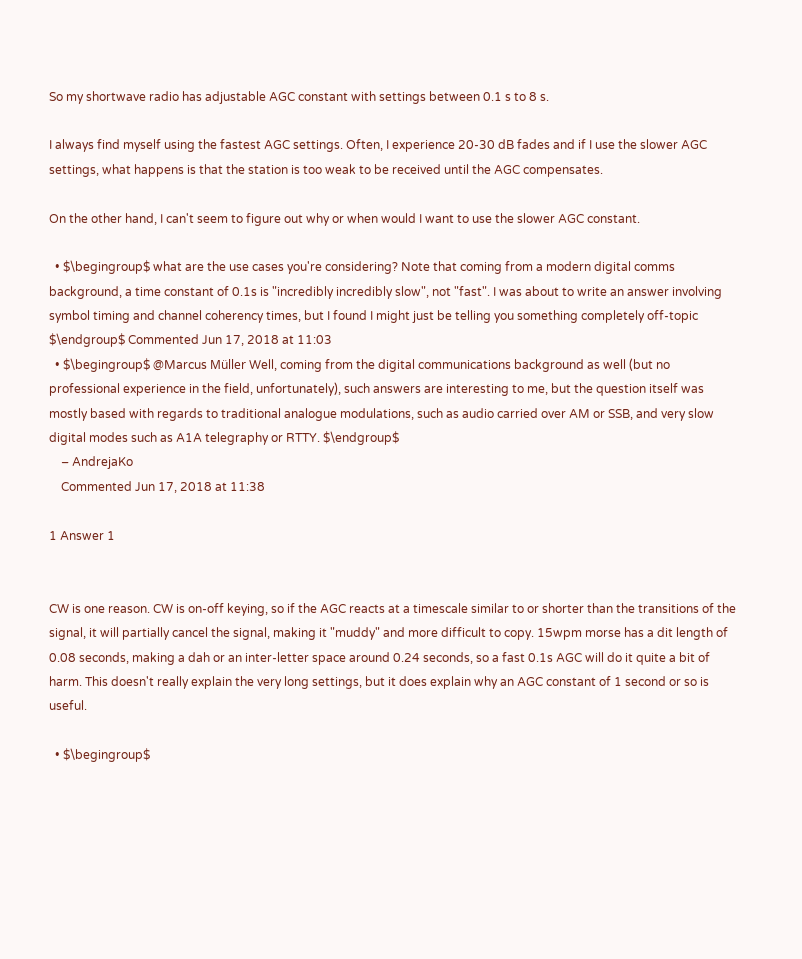So my shortwave radio has adjustable AGC constant with settings between 0.1 s to 8 s.

I always find myself using the fastest AGC settings. Often, I experience 20-30 dB fades and if I use the slower AGC settings, what happens is that the station is too weak to be received until the AGC compensates.

On the other hand, I can't seem to figure out why or when would I want to use the slower AGC constant.

  • $\begingroup$ what are the use cases you're considering? Note that coming from a modern digital comms background, a time constant of 0.1s is "incredibly incredibly slow", not "fast". I was about to write an answer involving symbol timing and channel coherency times, but I found I might just be telling you something completely off-topic $\endgroup$ Commented Jun 17, 2018 at 11:03
  • $\begingroup$ @Marcus Müller Well, coming from the digital communications background as well (but no professional experience in the field, unfortunately), such answers are interesting to me, but the question itself was mostly based with regards to traditional analogue modulations, such as audio carried over AM or SSB, and very slow digital modes such as A1A telegraphy or RTTY. $\endgroup$
    – AndrejaKo
    Commented Jun 17, 2018 at 11:38

1 Answer 1


CW is one reason. CW is on-off keying, so if the AGC reacts at a timescale similar to or shorter than the transitions of the signal, it will partially cancel the signal, making it "muddy" and more difficult to copy. 15wpm morse has a dit length of 0.08 seconds, making a dah or an inter-letter space around 0.24 seconds, so a fast 0.1s AGC will do it quite a bit of harm. This doesn't really explain the very long settings, but it does explain why an AGC constant of 1 second or so is useful.

  • $\begingroup$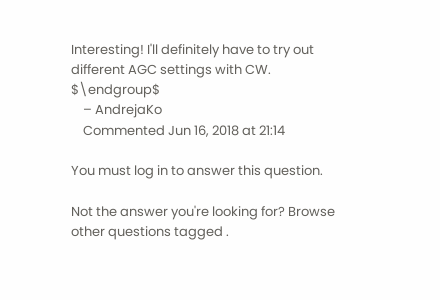Interesting! I'll definitely have to try out different AGC settings with CW. $\endgroup$
    – AndrejaKo
    Commented Jun 16, 2018 at 21:14

You must log in to answer this question.

Not the answer you're looking for? Browse other questions tagged .